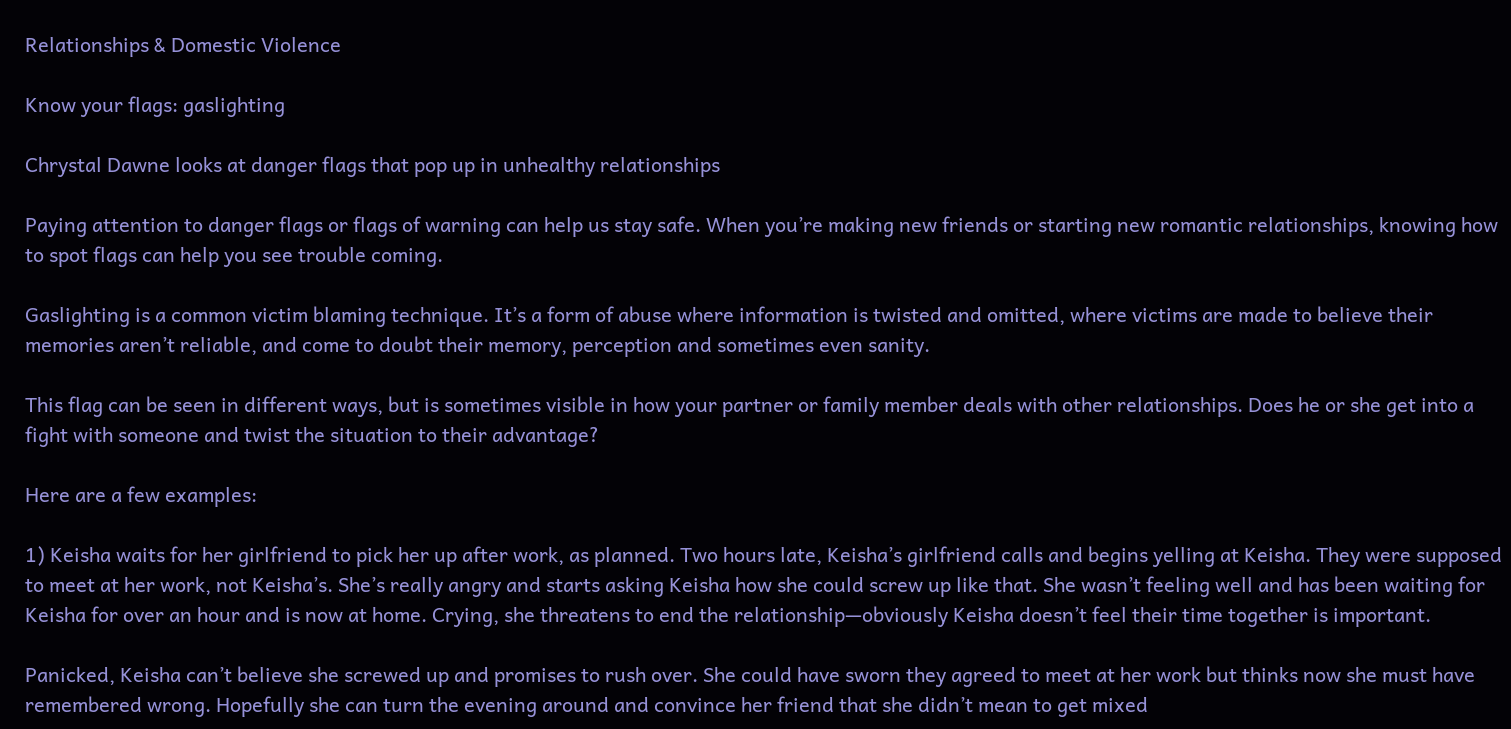Relationships & Domestic Violence

Know your flags: gaslighting

Chrystal Dawne looks at danger flags that pop up in unhealthy relationships

Paying attention to danger flags or flags of warning can help us stay safe. When you’re making new friends or starting new romantic relationships, knowing how to spot flags can help you see trouble coming.

Gaslighting is a common victim blaming technique. It’s a form of abuse where information is twisted and omitted, where victims are made to believe their memories aren’t reliable, and come to doubt their memory, perception and sometimes even sanity.

This flag can be seen in different ways, but is sometimes visible in how your partner or family member deals with other relationships. Does he or she get into a fight with someone and twist the situation to their advantage?

Here are a few examples:

1) Keisha waits for her girlfriend to pick her up after work, as planned. Two hours late, Keisha’s girlfriend calls and begins yelling at Keisha. They were supposed to meet at her work, not Keisha’s. She’s really angry and starts asking Keisha how she could screw up like that. She wasn’t feeling well and has been waiting for Keisha for over an hour and is now at home. Crying, she threatens to end the relationship—obviously Keisha doesn’t feel their time together is important.

Panicked, Keisha can’t believe she screwed up and promises to rush over. She could have sworn they agreed to meet at her work but thinks now she must have remembered wrong. Hopefully she can turn the evening around and convince her friend that she didn’t mean to get mixed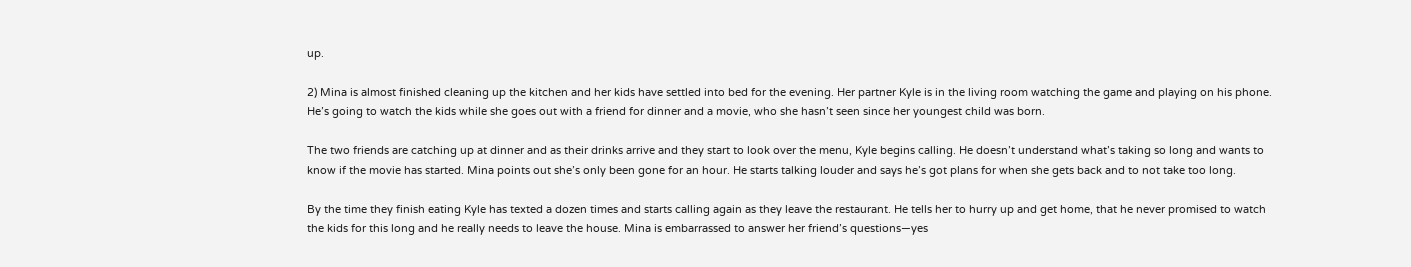up.

2) Mina is almost finished cleaning up the kitchen and her kids have settled into bed for the evening. Her partner Kyle is in the living room watching the game and playing on his phone. He’s going to watch the kids while she goes out with a friend for dinner and a movie, who she hasn’t seen since her youngest child was born.

The two friends are catching up at dinner and as their drinks arrive and they start to look over the menu, Kyle begins calling. He doesn’t understand what’s taking so long and wants to know if the movie has started. Mina points out she’s only been gone for an hour. He starts talking louder and says he’s got plans for when she gets back and to not take too long.

By the time they finish eating Kyle has texted a dozen times and starts calling again as they leave the restaurant. He tells her to hurry up and get home, that he never promised to watch the kids for this long and he really needs to leave the house. Mina is embarrassed to answer her friend’s questions—yes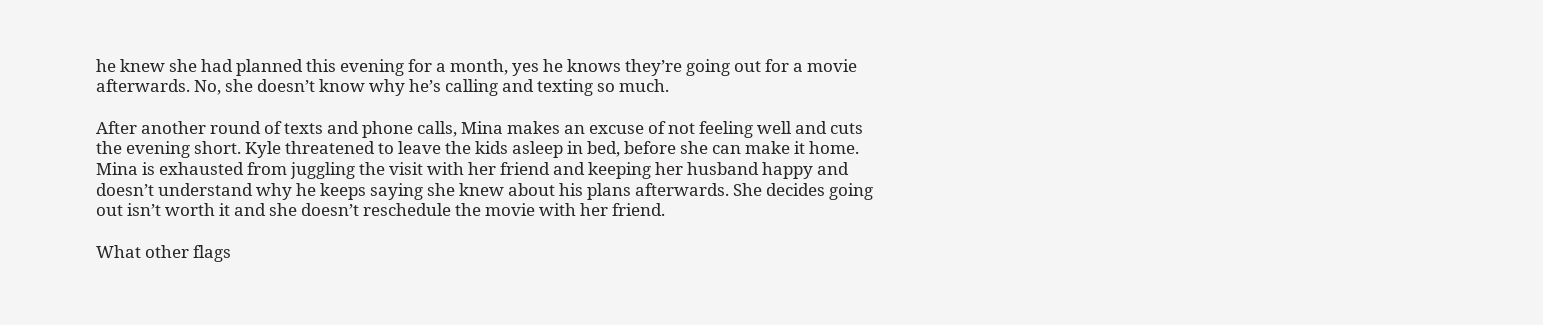he knew she had planned this evening for a month, yes he knows they’re going out for a movie afterwards. No, she doesn’t know why he’s calling and texting so much.

After another round of texts and phone calls, Mina makes an excuse of not feeling well and cuts the evening short. Kyle threatened to leave the kids asleep in bed, before she can make it home. Mina is exhausted from juggling the visit with her friend and keeping her husband happy and doesn’t understand why he keeps saying she knew about his plans afterwards. She decides going out isn’t worth it and she doesn’t reschedule the movie with her friend.

What other flags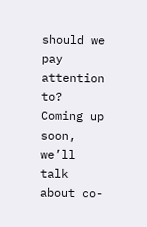should we pay attention to? Coming up soon, we’ll talk about co-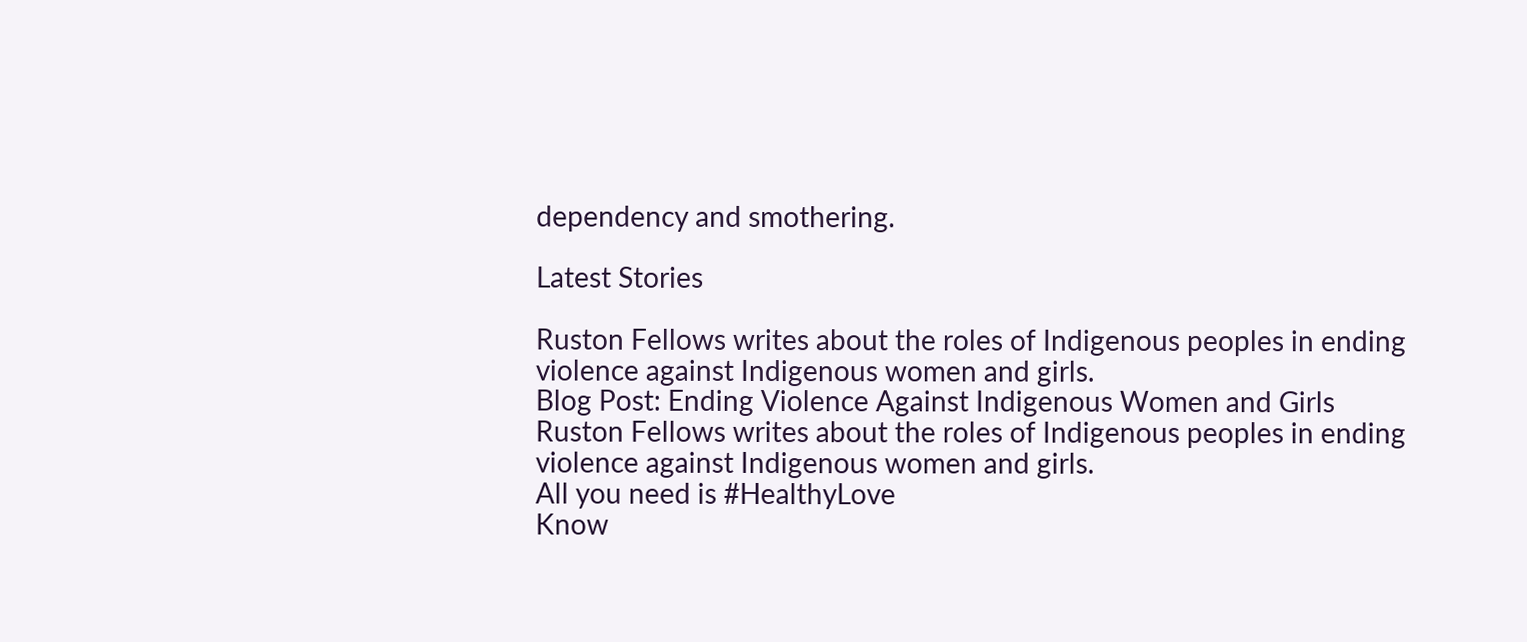dependency and smothering.

Latest Stories

Ruston Fellows writes about the roles of Indigenous peoples in ending violence against Indigenous women and girls.
Blog Post: Ending Violence Against Indigenous Women and Girls
Ruston Fellows writes about the roles of Indigenous peoples in ending violence against Indigenous women and girls.
All you need is #HealthyLove
Know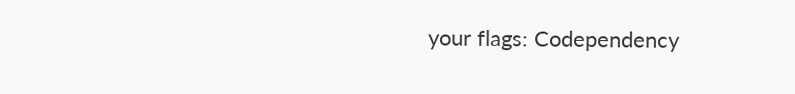your flags: Codependency